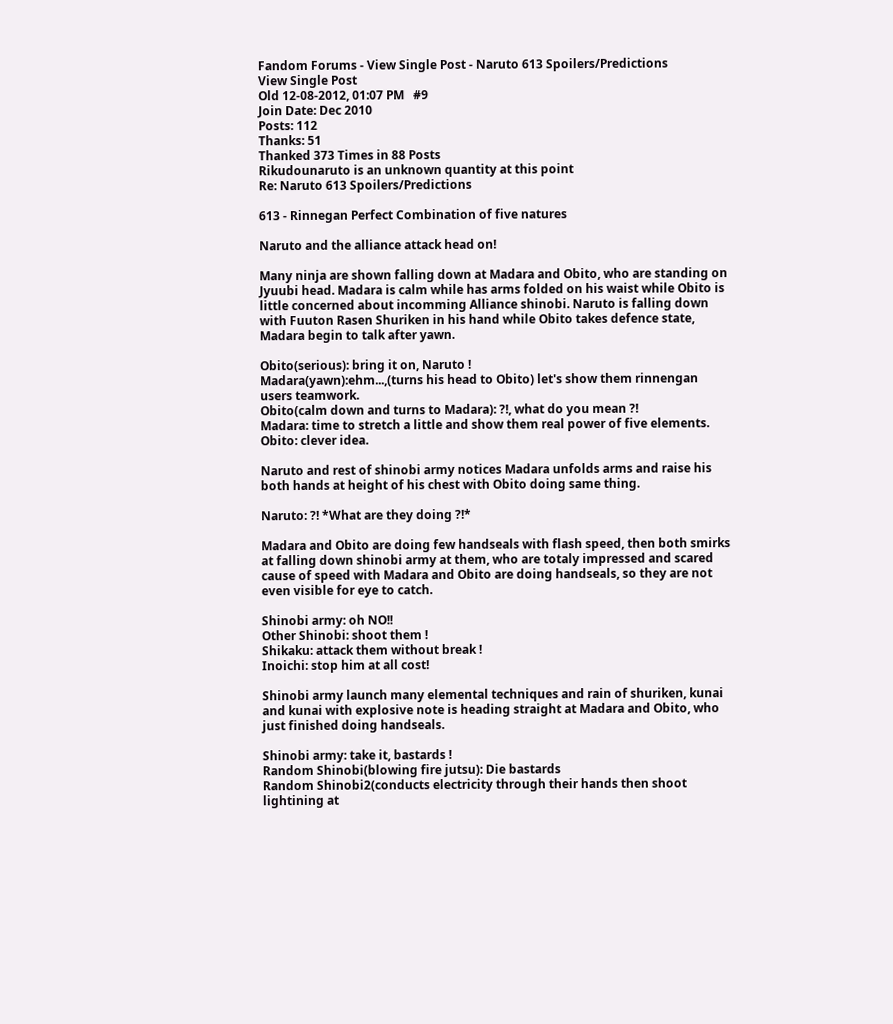Fandom Forums - View Single Post - Naruto 613 Spoilers/Predictions
View Single Post
Old 12-08-2012, 01:07 PM   #9
Join Date: Dec 2010
Posts: 112
Thanks: 51
Thanked 373 Times in 88 Posts
Rikudounaruto is an unknown quantity at this point
Re: Naruto 613 Spoilers/Predictions

613 - Rinnegan Perfect Combination of five natures

Naruto and the alliance attack head on!

Many ninja are shown falling down at Madara and Obito, who are standing on Jyuubi head. Madara is calm while has arms folded on his waist while Obito is little concerned about incomming Alliance shinobi. Naruto is falling down with Fuuton Rasen Shuriken in his hand while Obito takes defence state, Madara begin to talk after yawn.

Obito(serious): bring it on, Naruto !
Madara(yawn):ehm...,(turns his head to Obito) let's show them rinnengan users teamwork.
Obito(calm down and turns to Madara): ?!, what do you mean ?!
Madara: time to stretch a little and show them real power of five elements.
Obito: clever idea.

Naruto and rest of shinobi army notices Madara unfolds arms and raise his both hands at height of his chest with Obito doing same thing.

Naruto: ?! *What are they doing ?!*

Madara and Obito are doing few handseals with flash speed, then both smirks at falling down shinobi army at them, who are totaly impressed and scared cause of speed with Madara and Obito are doing handseals, so they are not even visible for eye to catch.

Shinobi army: oh NO!!
Other Shinobi: shoot them !
Shikaku: attack them without break !
Inoichi: stop him at all cost!

Shinobi army launch many elemental techniques and rain of shuriken, kunai and kunai with explosive note is heading straight at Madara and Obito, who just finished doing handseals.

Shinobi army: take it, bastards !
Random Shinobi(blowing fire jutsu): Die bastards
Random Shinobi2(conducts electricity through their hands then shoot lightining at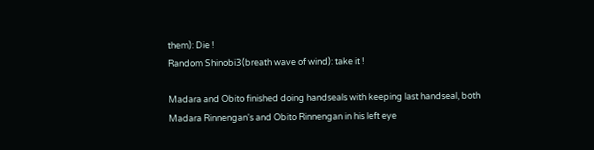them): Die !
Random Shinobi3(breath wave of wind): take it !

Madara and Obito finished doing handseals with keeping last handseal, both Madara Rinnengan's and Obito Rinnengan in his left eye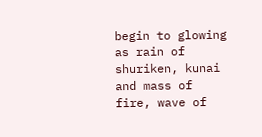begin to glowing as rain of shuriken, kunai and mass of fire, wave of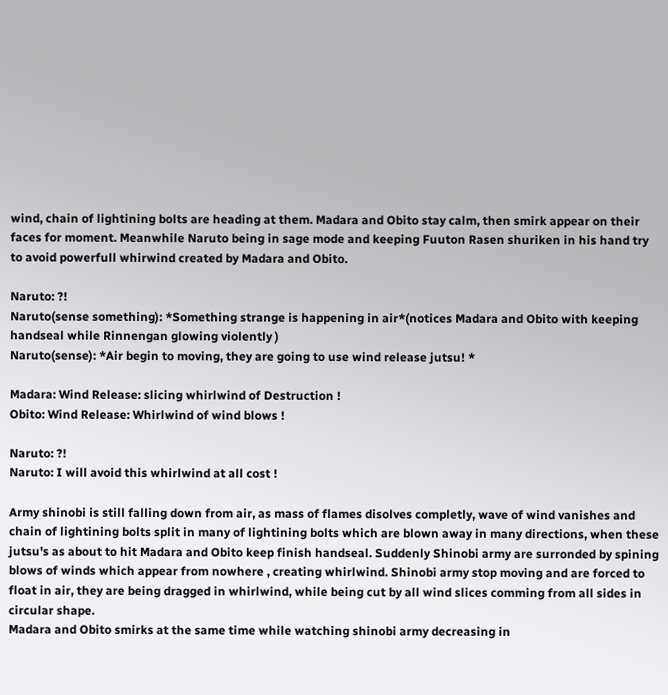wind, chain of lightining bolts are heading at them. Madara and Obito stay calm, then smirk appear on their faces for moment. Meanwhile Naruto being in sage mode and keeping Fuuton Rasen shuriken in his hand try to avoid powerfull whirwind created by Madara and Obito.

Naruto: ?!
Naruto(sense something): *Something strange is happening in air*(notices Madara and Obito with keeping handseal while Rinnengan glowing violently )
Naruto(sense): *Air begin to moving, they are going to use wind release jutsu! *

Madara: Wind Release: slicing whirlwind of Destruction !
Obito: Wind Release: Whirlwind of wind blows !

Naruto: ?!
Naruto: I will avoid this whirlwind at all cost !

Army shinobi is still falling down from air, as mass of flames disolves completly, wave of wind vanishes and chain of lightining bolts split in many of lightining bolts which are blown away in many directions, when these jutsu's as about to hit Madara and Obito keep finish handseal. Suddenly Shinobi army are surronded by spining blows of winds which appear from nowhere , creating whirlwind. Shinobi army stop moving and are forced to float in air, they are being dragged in whirlwind, while being cut by all wind slices comming from all sides in circular shape.
Madara and Obito smirks at the same time while watching shinobi army decreasing in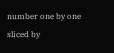number one by one sliced by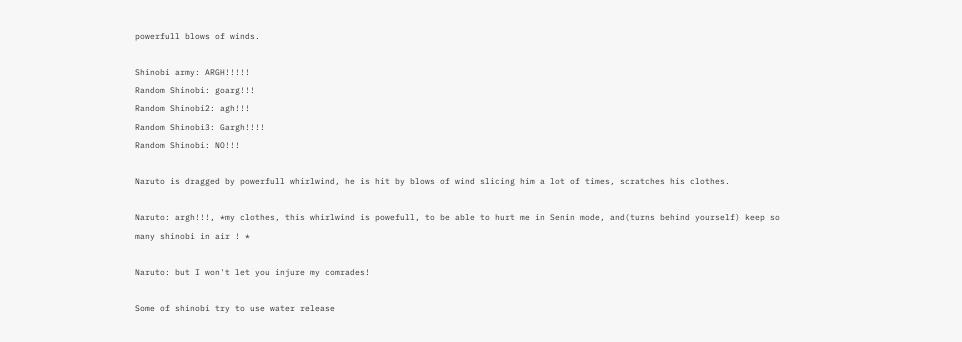powerfull blows of winds.

Shinobi army: ARGH!!!!!
Random Shinobi: goarg!!!
Random Shinobi2: agh!!!
Random Shinobi3: Gargh!!!!
Random Shinobi: NO!!!

Naruto is dragged by powerfull whirlwind, he is hit by blows of wind slicing him a lot of times, scratches his clothes.

Naruto: argh!!!, *my clothes, this whirlwind is powefull, to be able to hurt me in Senin mode, and(turns behind yourself) keep so many shinobi in air ! *

Naruto: but I won't let you injure my comrades!

Some of shinobi try to use water release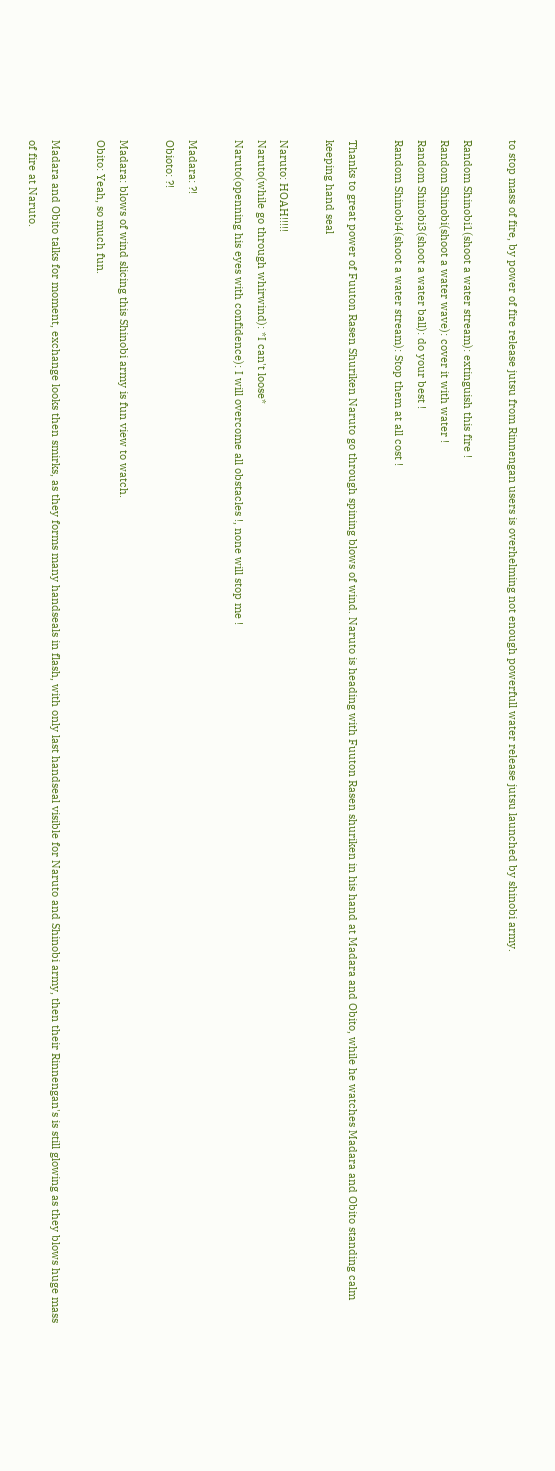to stop mass of fire, by power of fire release jutsu from Rinnengan users is overhelming not enough powerfull water release jutsu launched by shinobi army.

Random Shinobi1(shoot a water stream): extinguish this fire !
Random Shinobi(shoot a water wave): cover it with water !
Random Shinobi3(shoot a water ball): do your best !
Random Shinobi4(shoot a water stream): Stop them at all cost !

Thanks to great power of Fuuton Rasen Shuriken Naruto go through spining blows of wind. Naruto is heading with Fuuton Rasen shuriken in his hand at Madara and Obito, while he watches Madara and Obito standing calm keeping hand seal

Naruto: HOAH!!!!!
Naruto(while go through whirwind): *I can't loose*
Naruto(openning his eyes with confidence): I will overcome all obstacles !, none will stop me !

Madara: ?!
Obioto: ?!

Madara: blows of wind slicing this Shinobi army is fun view to watch.
Obito: Yeah, so much fun.

Madara and Obito talks for moment, exchange looks then smirks, as they forms many handseals in flash, with only last handseal visible for Naruto and Shinobi army, then their Rinnengan's is still glowing as they blows huge mass of fire at Naruto.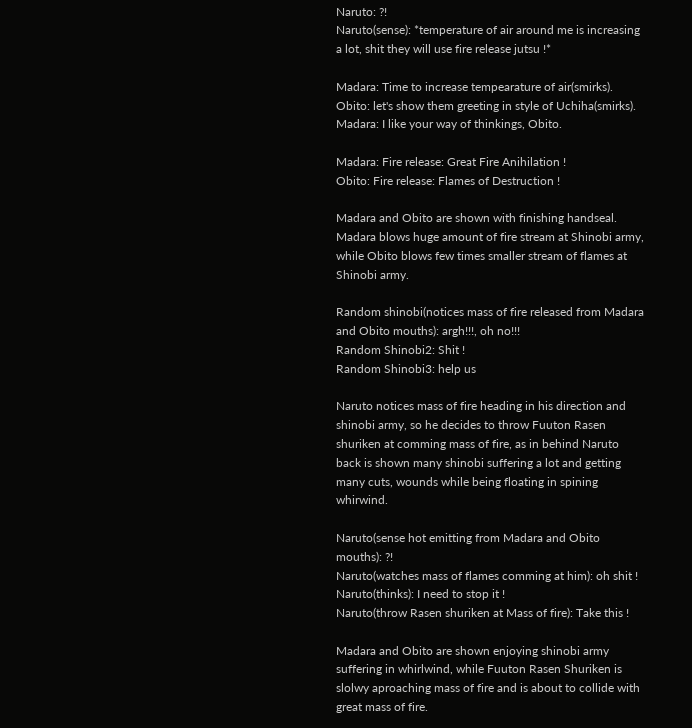Naruto: ?!
Naruto(sense): *temperature of air around me is increasing a lot, shit they will use fire release jutsu !*

Madara: Time to increase tempearature of air(smirks).
Obito: let's show them greeting in style of Uchiha(smirks).
Madara: I like your way of thinkings, Obito.

Madara: Fire release: Great Fire Anihilation !
Obito: Fire release: Flames of Destruction !

Madara and Obito are shown with finishing handseal. Madara blows huge amount of fire stream at Shinobi army, while Obito blows few times smaller stream of flames at Shinobi army.

Random shinobi(notices mass of fire released from Madara and Obito mouths): argh!!!, oh no!!!
Random Shinobi2: Shit !
Random Shinobi3: help us

Naruto notices mass of fire heading in his direction and shinobi army, so he decides to throw Fuuton Rasen shuriken at comming mass of fire, as in behind Naruto back is shown many shinobi suffering a lot and getting many cuts, wounds while being floating in spining whirwind.

Naruto(sense hot emitting from Madara and Obito mouths): ?!
Naruto(watches mass of flames comming at him): oh shit !
Naruto(thinks): I need to stop it !
Naruto(throw Rasen shuriken at Mass of fire): Take this !

Madara and Obito are shown enjoying shinobi army suffering in whirlwind, while Fuuton Rasen Shuriken is slolwy aproaching mass of fire and is about to collide with great mass of fire.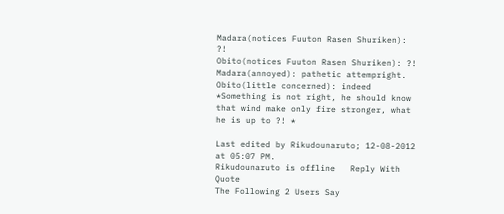Madara(notices Fuuton Rasen Shuriken): ?!
Obito(notices Fuuton Rasen Shuriken): ?!
Madara(annoyed): pathetic attempright.
Obito(little concerned): indeed *Something is not right, he should know that wind make only fire stronger, what he is up to ?! *

Last edited by Rikudounaruto; 12-08-2012 at 05:07 PM.
Rikudounaruto is offline   Reply With Quote
The Following 2 Users Say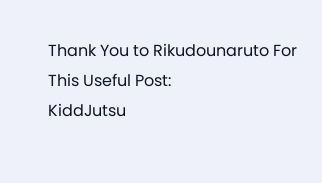Thank You to Rikudounaruto For This Useful Post:
KiddJutsu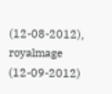(12-08-2012), royalmage (12-09-2012)